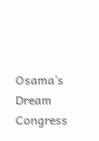Osama’s Dream Congress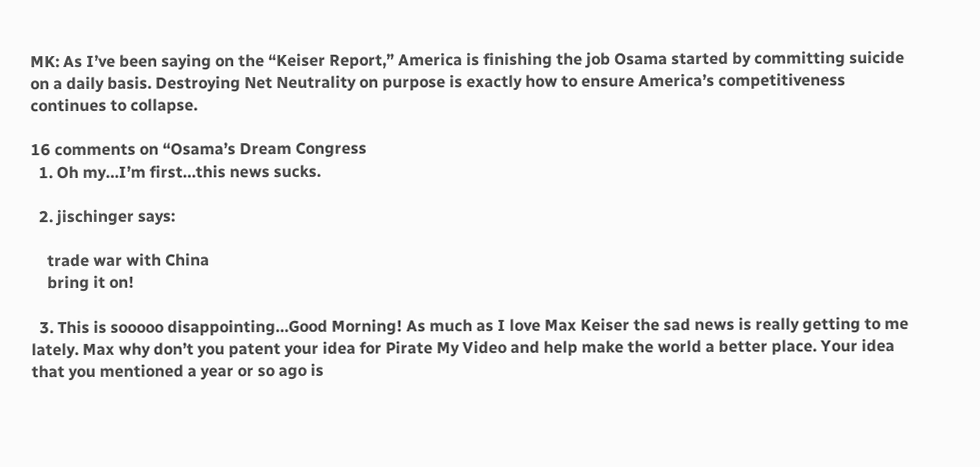MK: As I’ve been saying on the “Keiser Report,” America is finishing the job Osama started by committing suicide on a daily basis. Destroying Net Neutrality on purpose is exactly how to ensure America’s competitiveness continues to collapse.

16 comments on “Osama’s Dream Congress
  1. Oh my…I’m first…this news sucks.

  2. jischinger says:

    trade war with China
    bring it on!

  3. This is sooooo disappointing…Good Morning! As much as I love Max Keiser the sad news is really getting to me lately. Max why don’t you patent your idea for Pirate My Video and help make the world a better place. Your idea that you mentioned a year or so ago is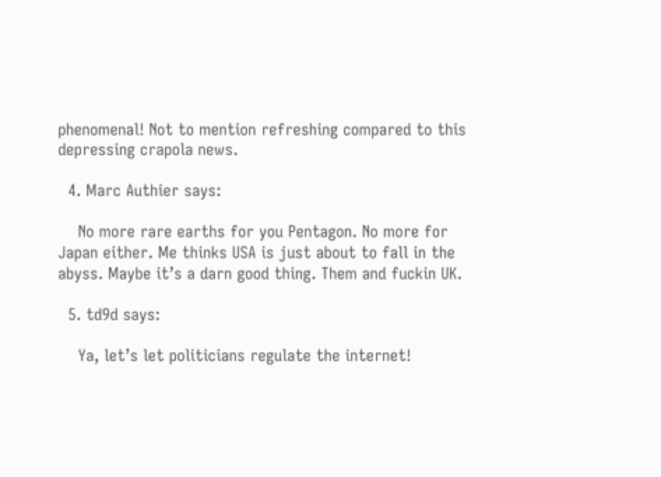phenomenal! Not to mention refreshing compared to this depressing crapola news.

  4. Marc Authier says:

    No more rare earths for you Pentagon. No more for Japan either. Me thinks USA is just about to fall in the abyss. Maybe it’s a darn good thing. Them and fuckin UK.

  5. td9d says:

    Ya, let’s let politicians regulate the internet!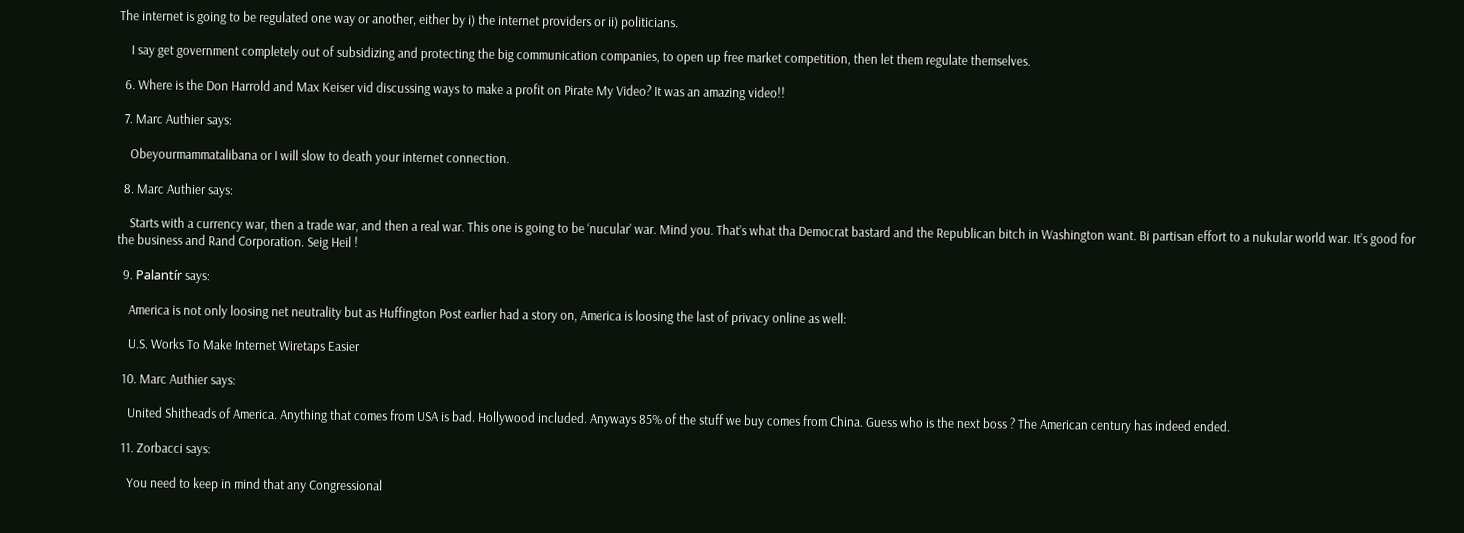The internet is going to be regulated one way or another, either by i) the internet providers or ii) politicians.

    I say get government completely out of subsidizing and protecting the big communication companies, to open up free market competition, then let them regulate themselves.

  6. Where is the Don Harrold and Max Keiser vid discussing ways to make a profit on Pirate My Video? It was an amazing video!!

  7. Marc Authier says:

    Obeyourmammatalibana or I will slow to death your internet connection.

  8. Marc Authier says:

    Starts with a currency war, then a trade war, and then a real war. This one is going to be ‘nucular’ war. Mind you. That’s what tha Democrat bastard and the Republican bitch in Washington want. Bi partisan effort to a nukular world war. It’s good for the business and Rand Corporation. Seig Heil !

  9. Palantír says:

    America is not only loosing net neutrality but as Huffington Post earlier had a story on, America is loosing the last of privacy online as well:

    U.S. Works To Make Internet Wiretaps Easier

  10. Marc Authier says:

    United Shitheads of America. Anything that comes from USA is bad. Hollywood included. Anyways 85% of the stuff we buy comes from China. Guess who is the next boss ? The American century has indeed ended.

  11. Zorbacci says:

    You need to keep in mind that any Congressional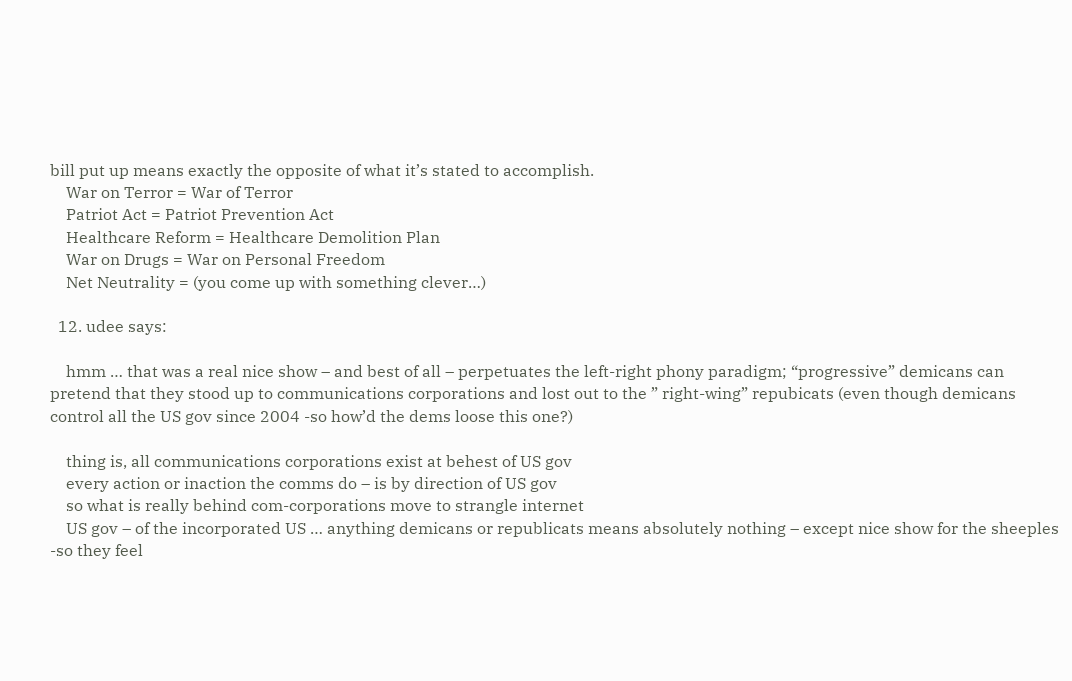bill put up means exactly the opposite of what it’s stated to accomplish.
    War on Terror = War of Terror
    Patriot Act = Patriot Prevention Act
    Healthcare Reform = Healthcare Demolition Plan
    War on Drugs = War on Personal Freedom
    Net Neutrality = (you come up with something clever…)

  12. udee says:

    hmm … that was a real nice show – and best of all – perpetuates the left-right phony paradigm; “progressive” demicans can pretend that they stood up to communications corporations and lost out to the ” right-wing” repubicats (even though demicans control all the US gov since 2004 -so how’d the dems loose this one?)

    thing is, all communications corporations exist at behest of US gov
    every action or inaction the comms do – is by direction of US gov
    so what is really behind com-corporations move to strangle internet
    US gov – of the incorporated US … anything demicans or republicats means absolutely nothing – except nice show for the sheeples -so they feel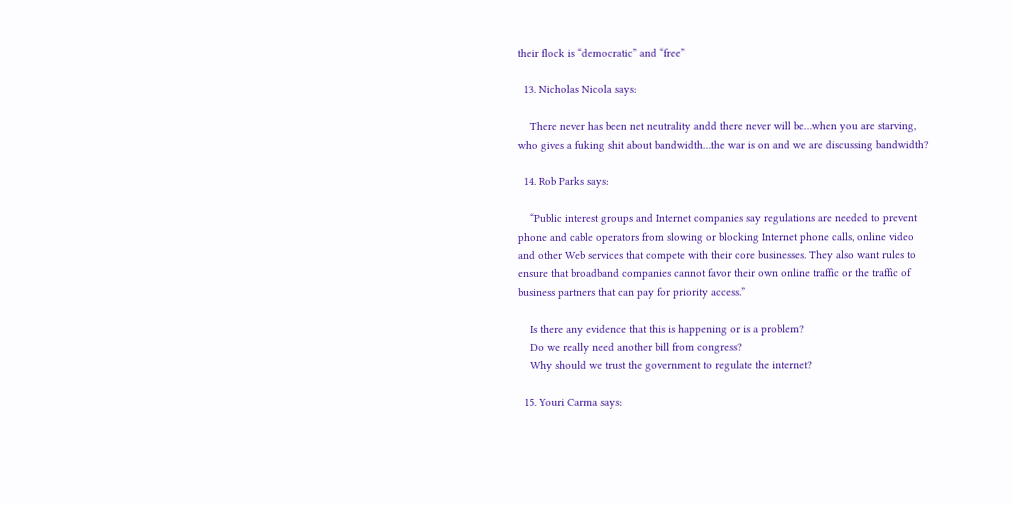their flock is “democratic” and “free”

  13. Nicholas Nicola says:

    There never has been net neutrality andd there never will be…when you are starving, who gives a fuking shit about bandwidth…the war is on and we are discussing bandwidth?

  14. Rob Parks says:

    “Public interest groups and Internet companies say regulations are needed to prevent phone and cable operators from slowing or blocking Internet phone calls, online video and other Web services that compete with their core businesses. They also want rules to ensure that broadband companies cannot favor their own online traffic or the traffic of business partners that can pay for priority access.”

    Is there any evidence that this is happening or is a problem?
    Do we really need another bill from congress?
    Why should we trust the government to regulate the internet?

  15. Youri Carma says: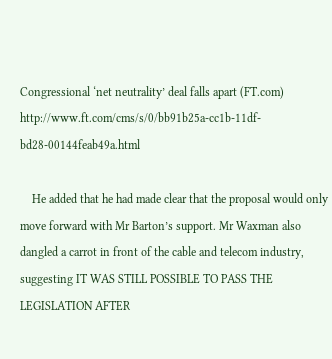Congressional ‘net neutrality’ deal falls apart (FT.com) http://www.ft.com/cms/s/0/bb91b25a-cc1b-11df-bd28-00144feab49a.html

    He added that he had made clear that the proposal would only move forward with Mr Barton’s support. Mr Waxman also dangled a carrot in front of the cable and telecom industry, suggesting IT WAS STILL POSSIBLE TO PASS THE LEGISLATION AFTER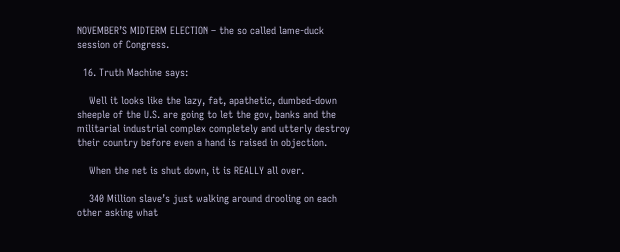NOVEMBER’S MIDTERM ELECTION – the so called lame-duck session of Congress.

  16. Truth Machine says:

    Well it looks like the lazy, fat, apathetic, dumbed-down sheeple of the U.S. are going to let the gov, banks and the militarial industrial complex completely and utterly destroy their country before even a hand is raised in objection.

    When the net is shut down, it is REALLY all over.

    340 Million slave’s just walking around drooling on each other asking what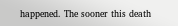happened. The sooner this death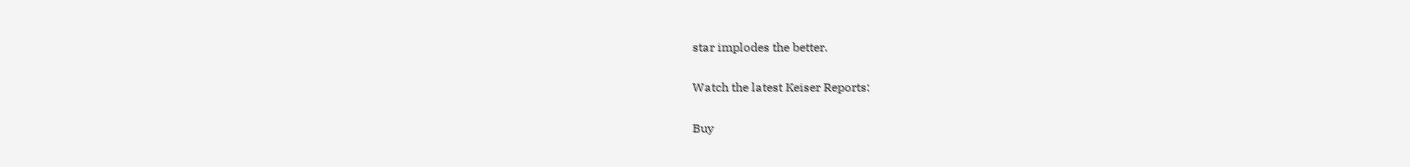star implodes the better.

Watch the latest Keiser Reports:

Buy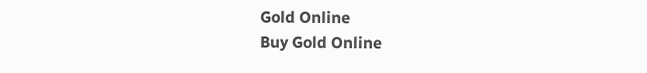Gold Online
Buy Gold Online